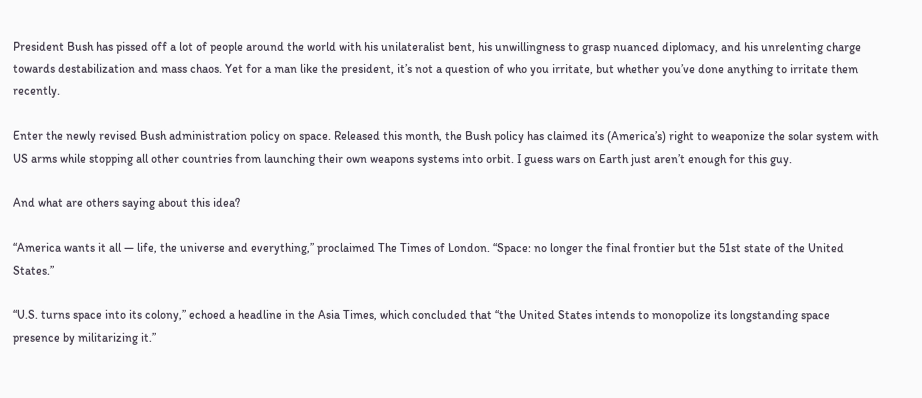President Bush has pissed off a lot of people around the world with his unilateralist bent, his unwillingness to grasp nuanced diplomacy, and his unrelenting charge towards destabilization and mass chaos. Yet for a man like the president, it’s not a question of who you irritate, but whether you’ve done anything to irritate them recently.

Enter the newly revised Bush administration policy on space. Released this month, the Bush policy has claimed its (America’s) right to weaponize the solar system with US arms while stopping all other countries from launching their own weapons systems into orbit. I guess wars on Earth just aren’t enough for this guy.

And what are others saying about this idea?

“America wants it all — life, the universe and everything,” proclaimed The Times of London. “Space: no longer the final frontier but the 51st state of the United States.”

“U.S. turns space into its colony,” echoed a headline in the Asia Times, which concluded that “the United States intends to monopolize its longstanding space presence by militarizing it.”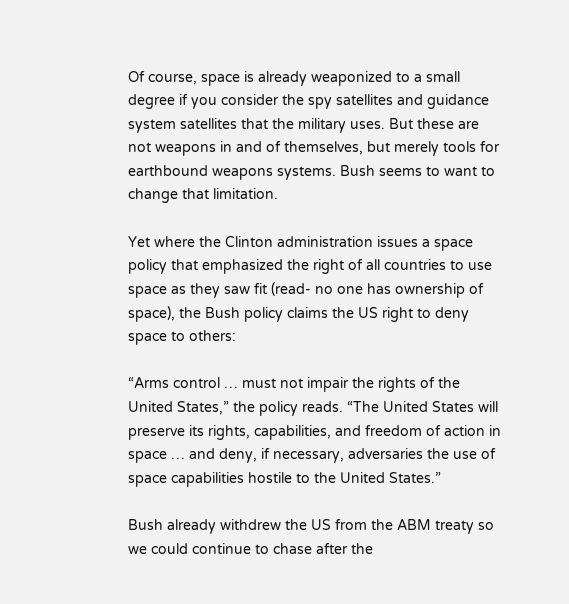Of course, space is already weaponized to a small degree if you consider the spy satellites and guidance system satellites that the military uses. But these are not weapons in and of themselves, but merely tools for earthbound weapons systems. Bush seems to want to change that limitation.

Yet where the Clinton administration issues a space policy that emphasized the right of all countries to use space as they saw fit (read- no one has ownership of space), the Bush policy claims the US right to deny space to others:

“Arms control … must not impair the rights of the United States,” the policy reads. “The United States will preserve its rights, capabilities, and freedom of action in space … and deny, if necessary, adversaries the use of space capabilities hostile to the United States.”

Bush already withdrew the US from the ABM treaty so we could continue to chase after the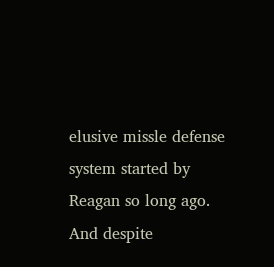elusive missle defense system started by Reagan so long ago. And despite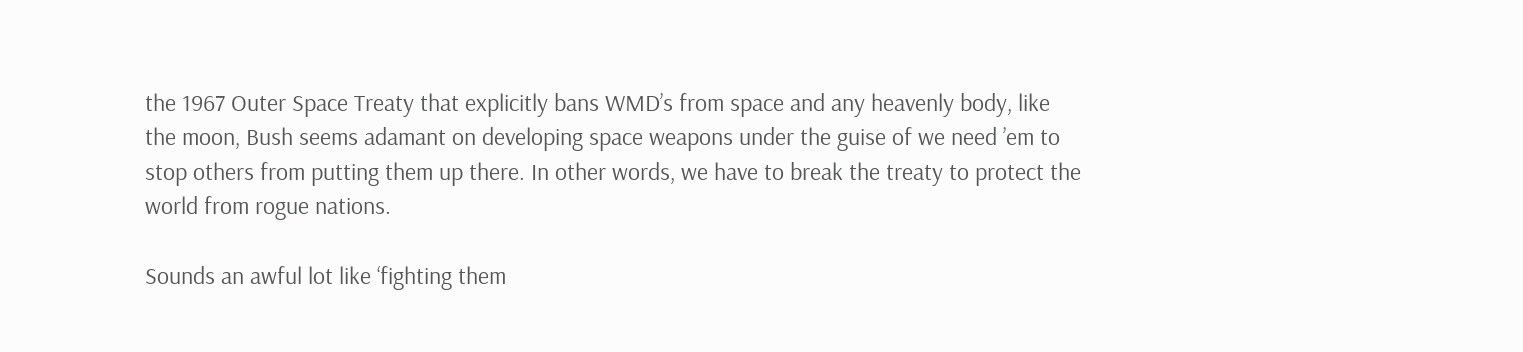the 1967 Outer Space Treaty that explicitly bans WMD’s from space and any heavenly body, like the moon, Bush seems adamant on developing space weapons under the guise of we need ’em to stop others from putting them up there. In other words, we have to break the treaty to protect the world from rogue nations.

Sounds an awful lot like ‘fighting them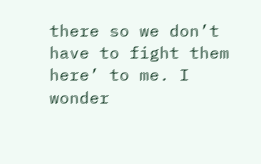there so we don’t have to fight them here’ to me. I wonder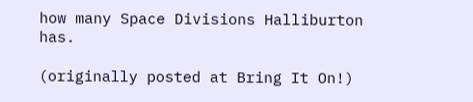how many Space Divisions Halliburton has.

(originally posted at Bring It On!)